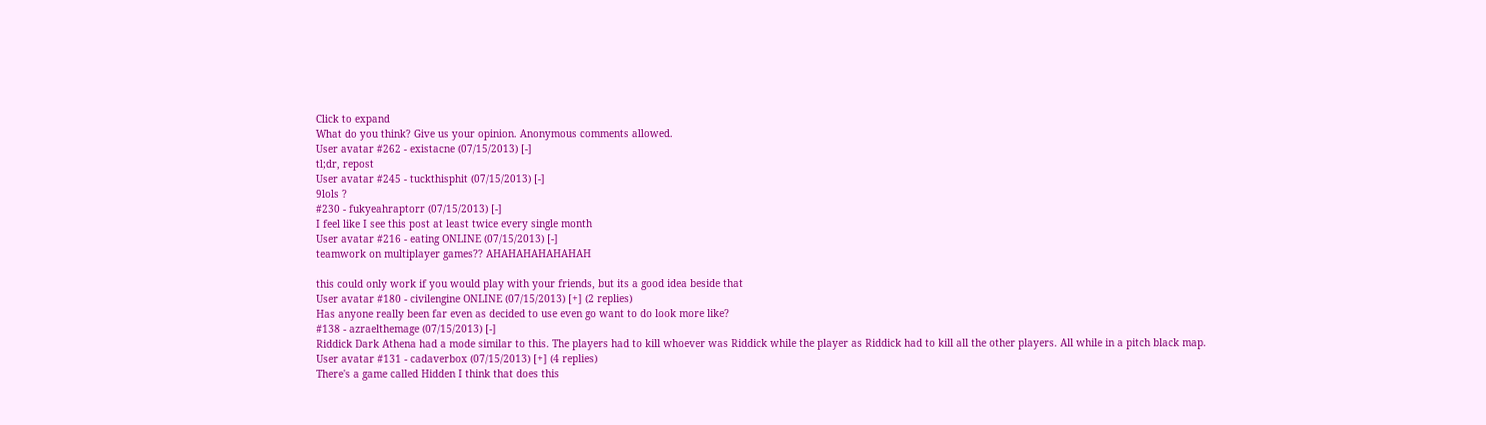Click to expand
What do you think? Give us your opinion. Anonymous comments allowed.
User avatar #262 - existacne (07/15/2013) [-]
tl;dr, repost
User avatar #245 - tuckthisphit (07/15/2013) [-]
9lols ?
#230 - fukyeahraptorr (07/15/2013) [-]
I feel like I see this post at least twice every single month
User avatar #216 - eating ONLINE (07/15/2013) [-]
teamwork on multiplayer games?? AHAHAHAHAHAHAH

this could only work if you would play with your friends, but its a good idea beside that
User avatar #180 - civilengine ONLINE (07/15/2013) [+] (2 replies)
Has anyone really been far even as decided to use even go want to do look more like?
#138 - azraelthemage (07/15/2013) [-]
Riddick Dark Athena had a mode similar to this. The players had to kill whoever was Riddick while the player as Riddick had to kill all the other players. All while in a pitch black map.
User avatar #131 - cadaverbox (07/15/2013) [+] (4 replies)
There's a game called Hidden I think that does this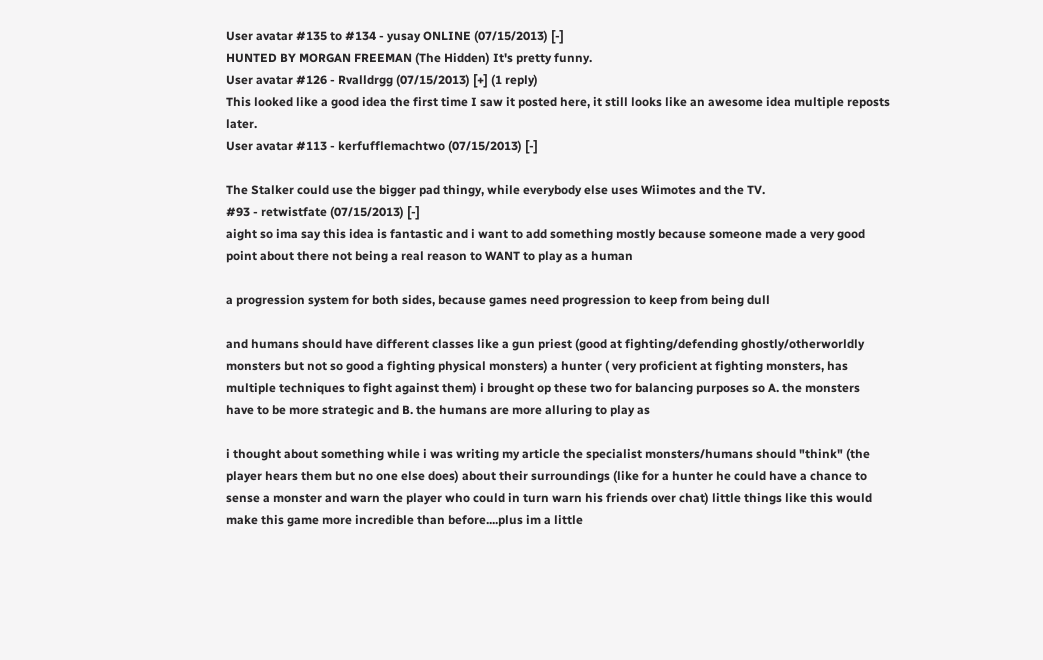User avatar #135 to #134 - yusay ONLINE (07/15/2013) [-]
HUNTED BY MORGAN FREEMAN (The Hidden) It's pretty funny.
User avatar #126 - Rvalldrgg (07/15/2013) [+] (1 reply)
This looked like a good idea the first time I saw it posted here, it still looks like an awesome idea multiple reposts later.
User avatar #113 - kerfufflemachtwo (07/15/2013) [-]

The Stalker could use the bigger pad thingy, while everybody else uses Wiimotes and the TV.
#93 - retwistfate (07/15/2013) [-]
aight so ima say this idea is fantastic and i want to add something mostly because someone made a very good point about there not being a real reason to WANT to play as a human

a progression system for both sides, because games need progression to keep from being dull

and humans should have different classes like a gun priest (good at fighting/defending ghostly/otherworldly monsters but not so good a fighting physical monsters) a hunter ( very proficient at fighting monsters, has multiple techniques to fight against them) i brought op these two for balancing purposes so A. the monsters have to be more strategic and B. the humans are more alluring to play as

i thought about something while i was writing my article the specialist monsters/humans should "think" (the player hears them but no one else does) about their surroundings (like for a hunter he could have a chance to sense a monster and warn the player who could in turn warn his friends over chat) little things like this would make this game more incredible than before....plus im a little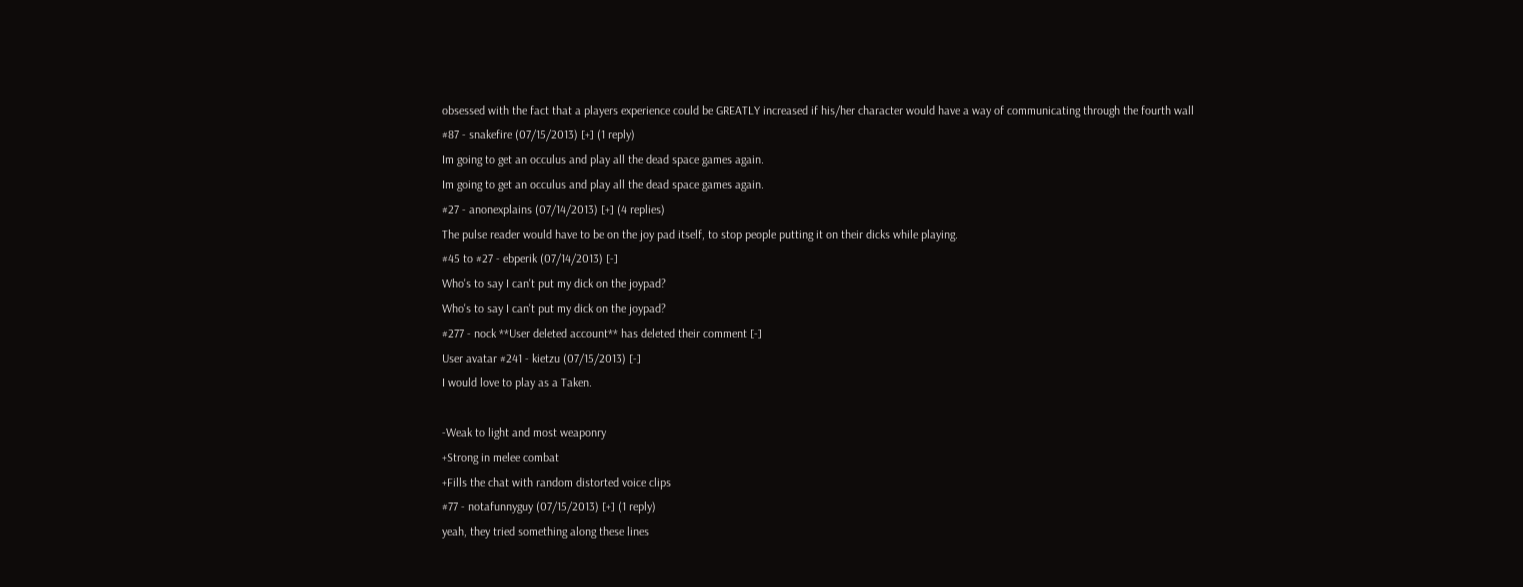obsessed with the fact that a players experience could be GREATLY increased if his/her character would have a way of communicating through the fourth wall
#87 - snakefire (07/15/2013) [+] (1 reply)
Im going to get an occulus and play all the dead space games again.
Im going to get an occulus and play all the dead space games again.
#27 - anonexplains (07/14/2013) [+] (4 replies)
The pulse reader would have to be on the joy pad itself, to stop people putting it on their dicks while playing.
#45 to #27 - ebperik (07/14/2013) [-]
Who's to say I can't put my dick on the joypad?
Who's to say I can't put my dick on the joypad?
#277 - nock **User deleted account** has deleted their comment [-]
User avatar #241 - kietzu (07/15/2013) [-]
I would love to play as a Taken.

-Weak to light and most weaponry
+Strong in melee combat
+Fills the chat with random distorted voice clips
#77 - notafunnyguy (07/15/2013) [+] (1 reply)
yeah, they tried something along these lines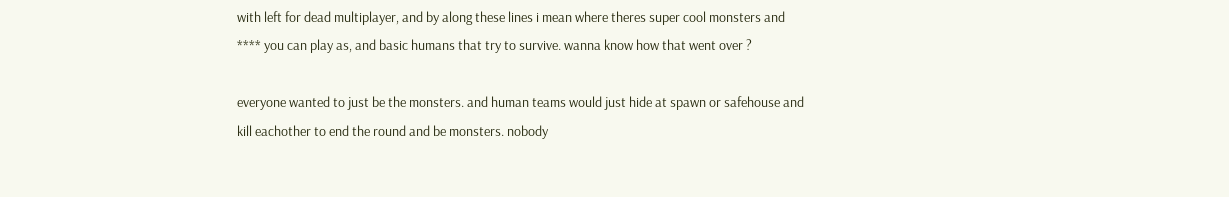with left for dead multiplayer, and by along these lines i mean where theres super cool monsters and **** you can play as, and basic humans that try to survive. wanna know how that went over ?

everyone wanted to just be the monsters. and human teams would just hide at spawn or safehouse and kill eachother to end the round and be monsters. nobody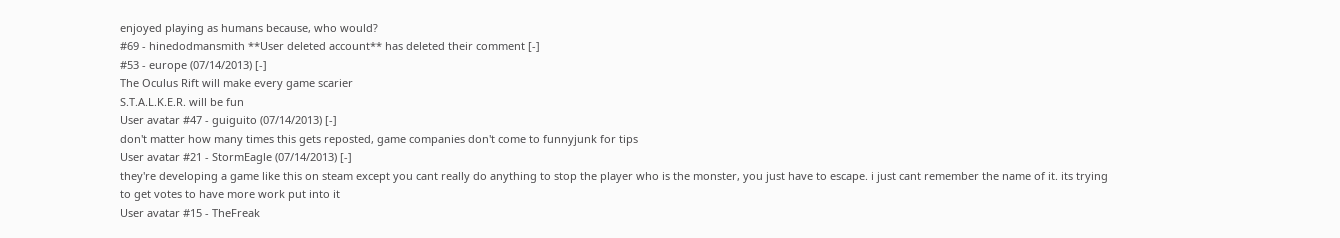enjoyed playing as humans because, who would?
#69 - hinedodmansmith **User deleted account** has deleted their comment [-]
#53 - europe (07/14/2013) [-]
The Oculus Rift will make every game scarier
S.T.A.L.K.E.R. will be fun
User avatar #47 - guiguito (07/14/2013) [-]
don't matter how many times this gets reposted, game companies don't come to funnyjunk for tips
User avatar #21 - StormEagle (07/14/2013) [-]
they're developing a game like this on steam except you cant really do anything to stop the player who is the monster, you just have to escape. i just cant remember the name of it. its trying to get votes to have more work put into it
User avatar #15 - TheFreak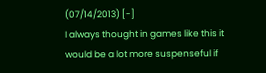(07/14/2013) [-]
I always thought in games like this it would be a lot more suspenseful if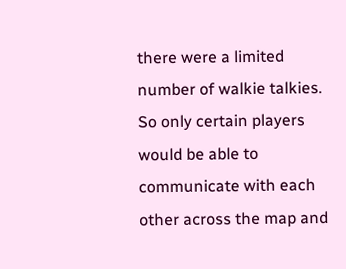there were a limited number of walkie talkies. So only certain players would be able to communicate with each other across the map and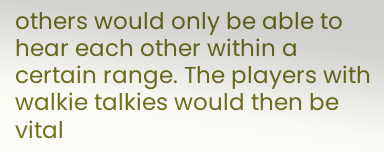others would only be able to hear each other within a certain range. The players with walkie talkies would then be vital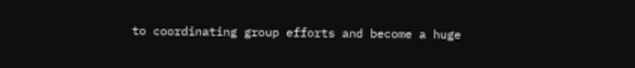to coordinating group efforts and become a huge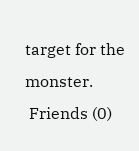target for the monster.
 Friends (0)